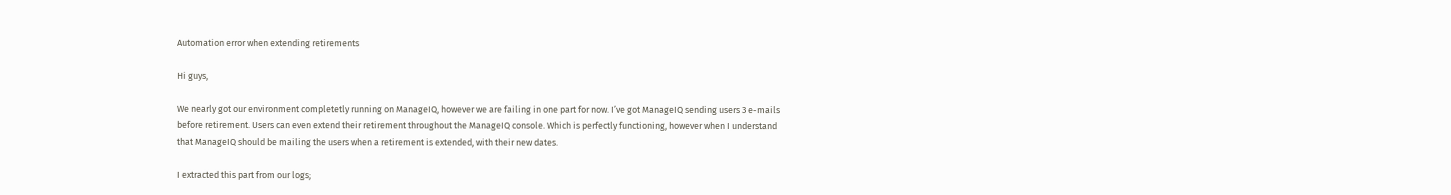Automation error when extending retirements

Hi guys,

We nearly got our environment completetly running on ManageIQ, however we are failing in one part for now. I’ve got ManageIQ sending users 3 e-mails before retirement. Users can even extend their retirement throughout the ManageIQ console. Which is perfectly functioning, however when I understand that ManageIQ should be mailing the users when a retirement is extended, with their new dates.

I extracted this part from our logs;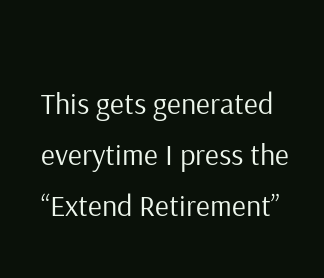This gets generated everytime I press the “Extend Retirement”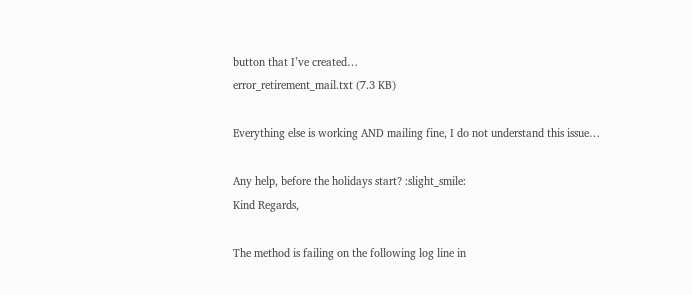button that I’ve created…
error_retirement_mail.txt (7.3 KB)

Everything else is working AND mailing fine, I do not understand this issue…

Any help, before the holidays start? :slight_smile:
Kind Regards,

The method is failing on the following log line in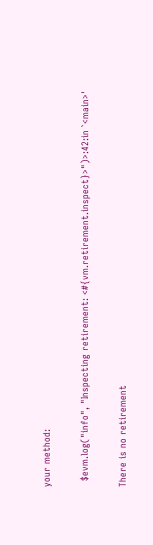your method:

  $evm.log("info", "Inspecting retirement: <#{vm.retirement.inspect}>")>:42:in `<main>'

There is no retirement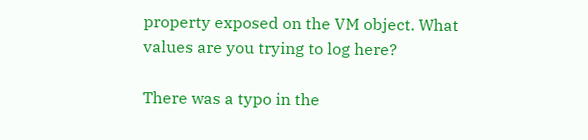property exposed on the VM object. What values are you trying to log here?

There was a typo in the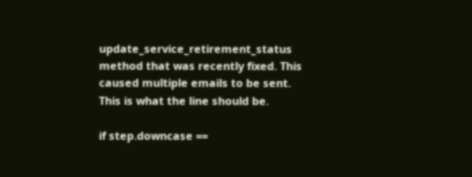update_service_retirement_status method that was recently fixed. This caused multiple emails to be sent. This is what the line should be.

if step.downcase ==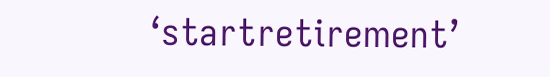‘startretirement’